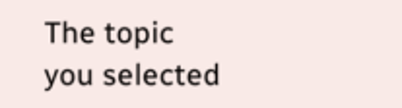The topic you selected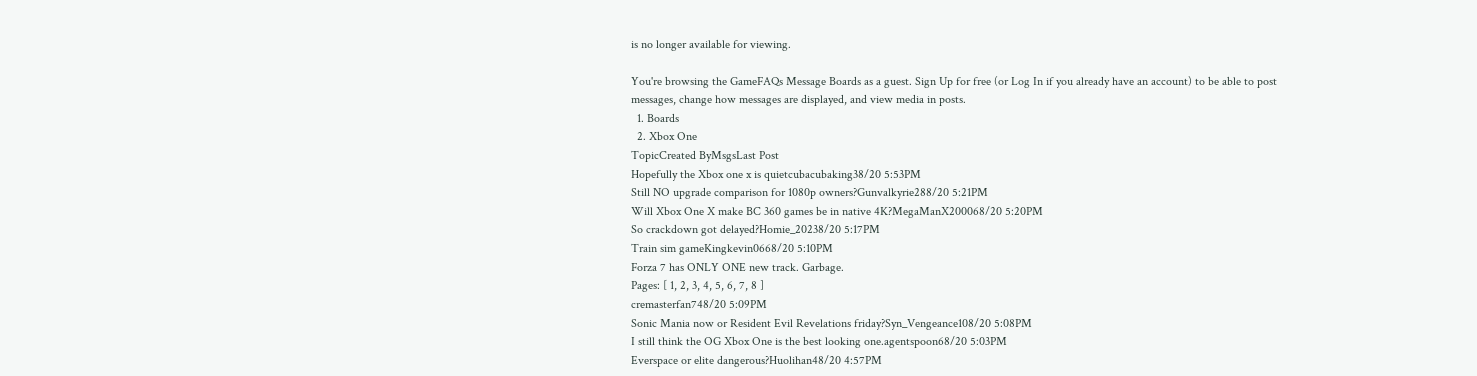is no longer available for viewing.

You're browsing the GameFAQs Message Boards as a guest. Sign Up for free (or Log In if you already have an account) to be able to post messages, change how messages are displayed, and view media in posts.
  1. Boards
  2. Xbox One
TopicCreated ByMsgsLast Post
Hopefully the Xbox one x is quietcubacubaking38/20 5:53PM
Still NO upgrade comparison for 1080p owners?Gunvalkyrie288/20 5:21PM
Will Xbox One X make BC 360 games be in native 4K?MegaManX200068/20 5:20PM
So crackdown got delayed?Homie_20238/20 5:17PM
Train sim gameKingkevin0668/20 5:10PM
Forza 7 has ONLY ONE new track. Garbage.
Pages: [ 1, 2, 3, 4, 5, 6, 7, 8 ]
cremasterfan748/20 5:09PM
Sonic Mania now or Resident Evil Revelations friday?Syn_Vengeance108/20 5:08PM
I still think the OG Xbox One is the best looking one.agentspoon68/20 5:03PM
Everspace or elite dangerous?Huolihan48/20 4:57PM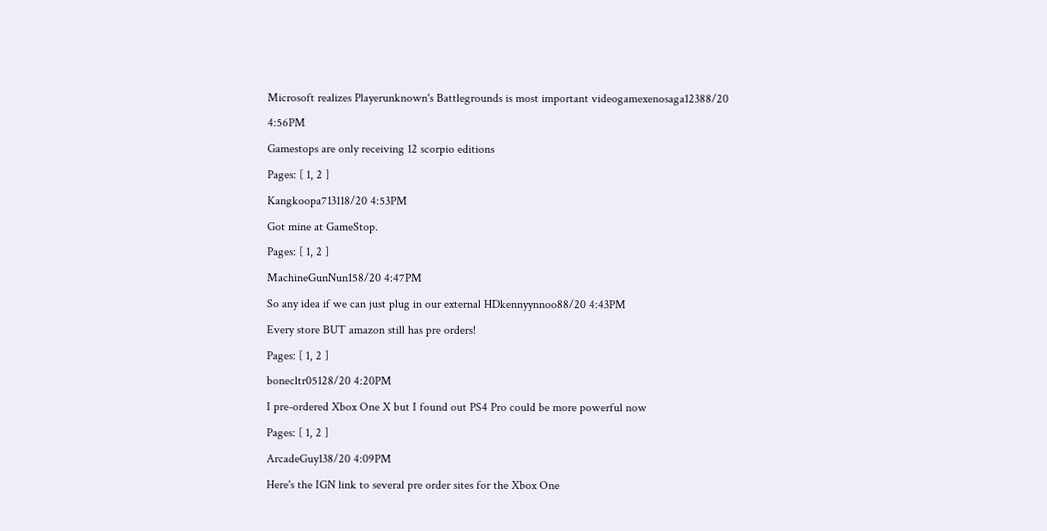Microsoft realizes Playerunknown's Battlegrounds is most important videogamexenosaga12388/20 4:56PM
Gamestops are only receiving 12 scorpio editions
Pages: [ 1, 2 ]
Kangkoopa713118/20 4:53PM
Got mine at GameStop.
Pages: [ 1, 2 ]
MachineGunNun158/20 4:47PM
So any idea if we can just plug in our external HDkennyynnoo88/20 4:43PM
Every store BUT amazon still has pre orders!
Pages: [ 1, 2 ]
bonecltr05128/20 4:20PM
I pre-ordered Xbox One X but I found out PS4 Pro could be more powerful now
Pages: [ 1, 2 ]
ArcadeGuy138/20 4:09PM
Here's the IGN link to several pre order sites for the Xbox One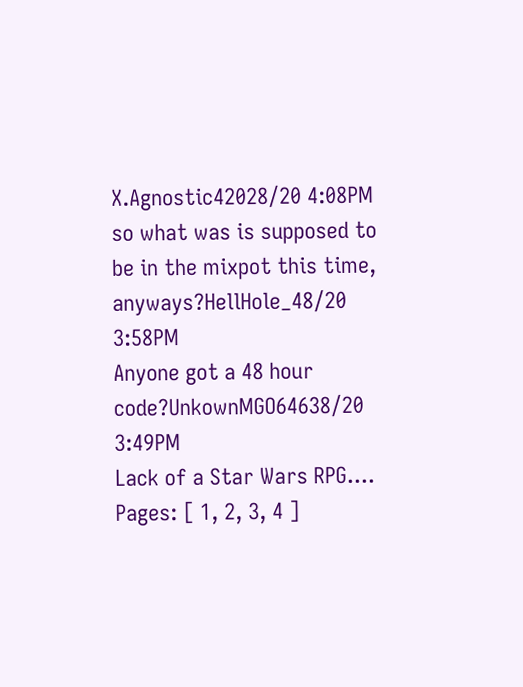X.Agnostic42028/20 4:08PM
so what was is supposed to be in the mixpot this time, anyways?HellHole_48/20 3:58PM
Anyone got a 48 hour code?UnkownMGO64638/20 3:49PM
Lack of a Star Wars RPG....
Pages: [ 1, 2, 3, 4 ]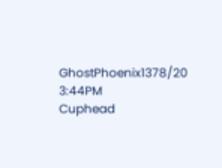GhostPhoenix1378/20 3:44PM
Cuphead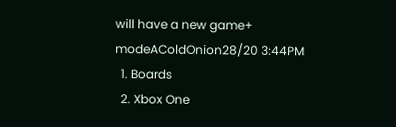will have a new game+ modeAColdOnion28/20 3:44PM
  1. Boards
  2. Xbox One